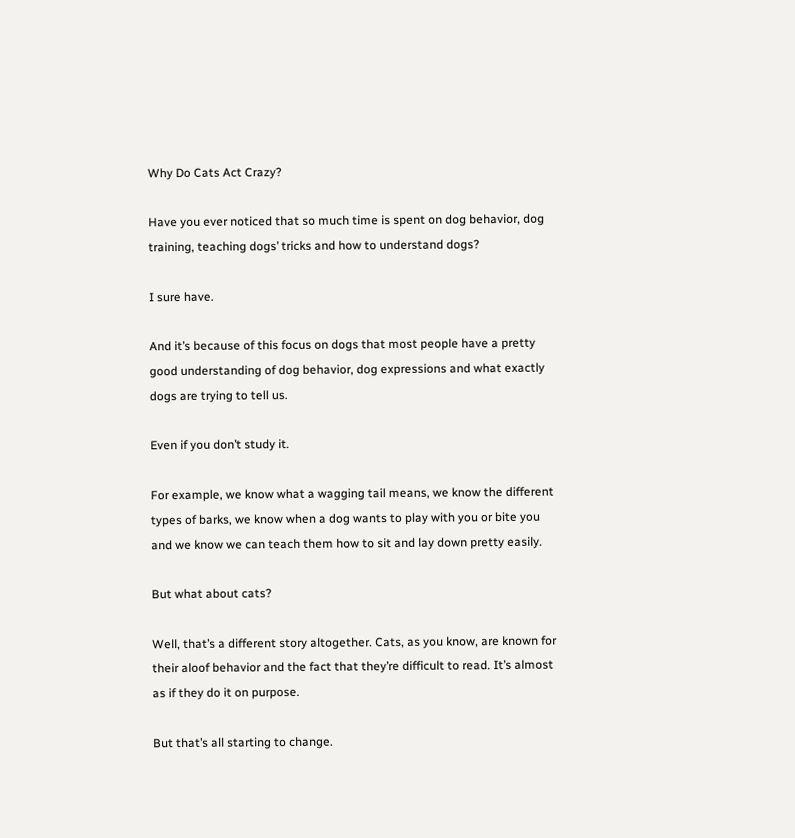Why Do Cats Act Crazy?

Have you ever noticed that so much time is spent on dog behavior, dog training, teaching dogs’ tricks and how to understand dogs?

I sure have.

And it’s because of this focus on dogs that most people have a pretty good understanding of dog behavior, dog expressions and what exactly dogs are trying to tell us.

Even if you don’t study it.

For example, we know what a wagging tail means, we know the different types of barks, we know when a dog wants to play with you or bite you and we know we can teach them how to sit and lay down pretty easily.

But what about cats?

Well, that’s a different story altogether. Cats, as you know, are known for their aloof behavior and the fact that they’re difficult to read. It’s almost as if they do it on purpose.

But that’s all starting to change.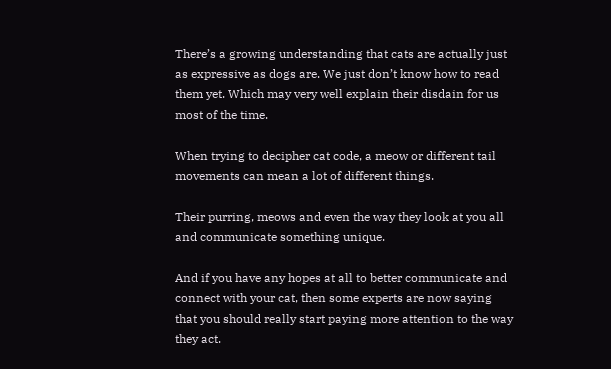There’s a growing understanding that cats are actually just as expressive as dogs are. We just don’t know how to read them yet. Which may very well explain their disdain for us most of the time.

When trying to decipher cat code, a meow or different tail movements can mean a lot of different things.

Their purring, meows and even the way they look at you all and communicate something unique.

And if you have any hopes at all to better communicate and connect with your cat, then some experts are now saying that you should really start paying more attention to the way they act.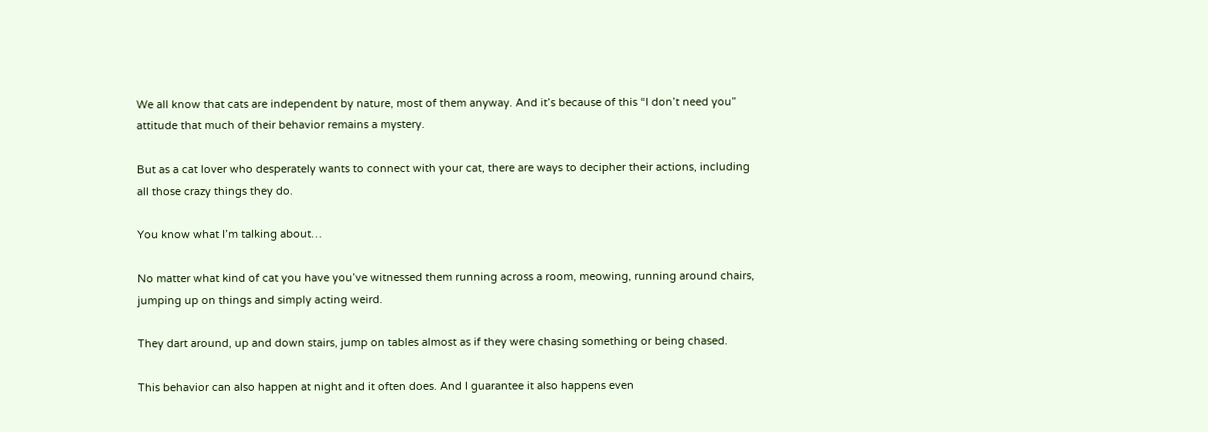We all know that cats are independent by nature, most of them anyway. And it’s because of this “I don’t need you” attitude that much of their behavior remains a mystery.

But as a cat lover who desperately wants to connect with your cat, there are ways to decipher their actions, including all those crazy things they do.

You know what I’m talking about…

No matter what kind of cat you have you’ve witnessed them running across a room, meowing, running around chairs, jumping up on things and simply acting weird.

They dart around, up and down stairs, jump on tables almost as if they were chasing something or being chased.

This behavior can also happen at night and it often does. And I guarantee it also happens even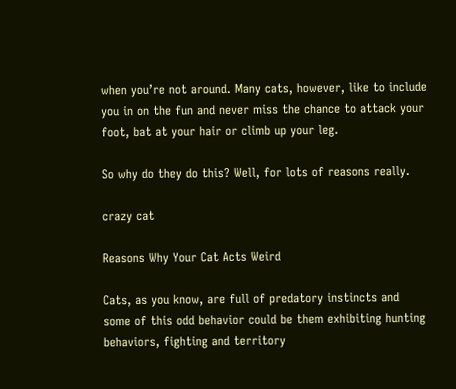when you’re not around. Many cats, however, like to include you in on the fun and never miss the chance to attack your foot, bat at your hair or climb up your leg.

So why do they do this? Well, for lots of reasons really.

crazy cat

Reasons Why Your Cat Acts Weird

Cats, as you know, are full of predatory instincts and some of this odd behavior could be them exhibiting hunting behaviors, fighting and territory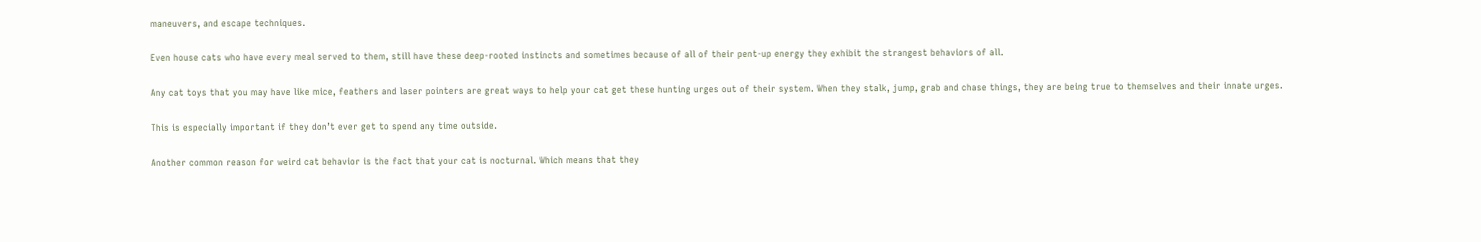maneuvers, and escape techniques.

Even house cats who have every meal served to them, still have these deep-rooted instincts and sometimes because of all of their pent-up energy they exhibit the strangest behaviors of all.

Any cat toys that you may have like mice, feathers and laser pointers are great ways to help your cat get these hunting urges out of their system. When they stalk, jump, grab and chase things, they are being true to themselves and their innate urges.

This is especially important if they don’t ever get to spend any time outside.

Another common reason for weird cat behavior is the fact that your cat is nocturnal. Which means that they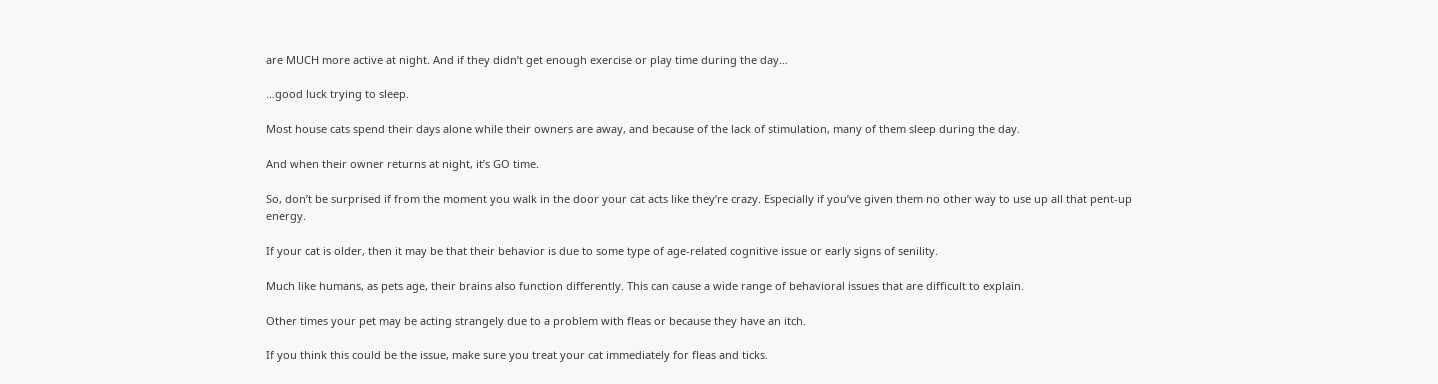are MUCH more active at night. And if they didn’t get enough exercise or play time during the day…

…good luck trying to sleep.

Most house cats spend their days alone while their owners are away, and because of the lack of stimulation, many of them sleep during the day.

And when their owner returns at night, it’s GO time.

So, don’t be surprised if from the moment you walk in the door your cat acts like they’re crazy. Especially if you’ve given them no other way to use up all that pent-up energy.

If your cat is older, then it may be that their behavior is due to some type of age-related cognitive issue or early signs of senility.

Much like humans, as pets age, their brains also function differently. This can cause a wide range of behavioral issues that are difficult to explain.

Other times your pet may be acting strangely due to a problem with fleas or because they have an itch.

If you think this could be the issue, make sure you treat your cat immediately for fleas and ticks.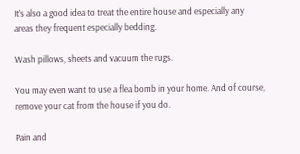It’s also a good idea to treat the entire house and especially any areas they frequent especially bedding.

Wash pillows, sheets and vacuum the rugs.

You may even want to use a flea bomb in your home. And of course, remove your cat from the house if you do.

Pain and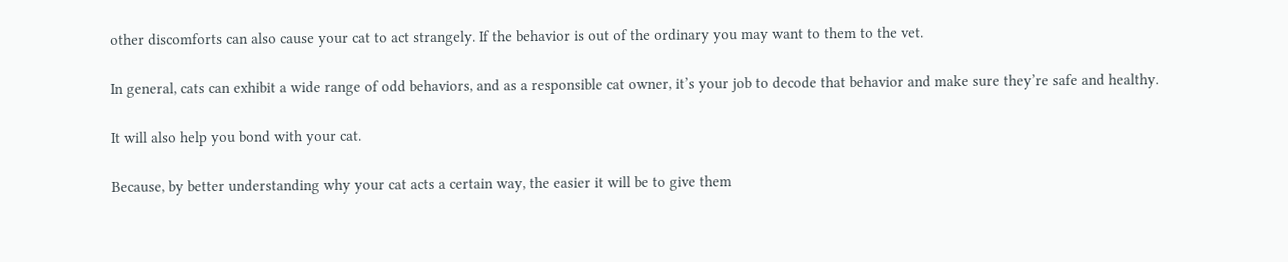other discomforts can also cause your cat to act strangely. If the behavior is out of the ordinary you may want to them to the vet.

In general, cats can exhibit a wide range of odd behaviors, and as a responsible cat owner, it’s your job to decode that behavior and make sure they’re safe and healthy.

It will also help you bond with your cat.

Because, by better understanding why your cat acts a certain way, the easier it will be to give them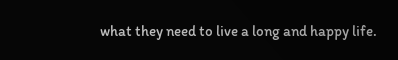what they need to live a long and happy life.